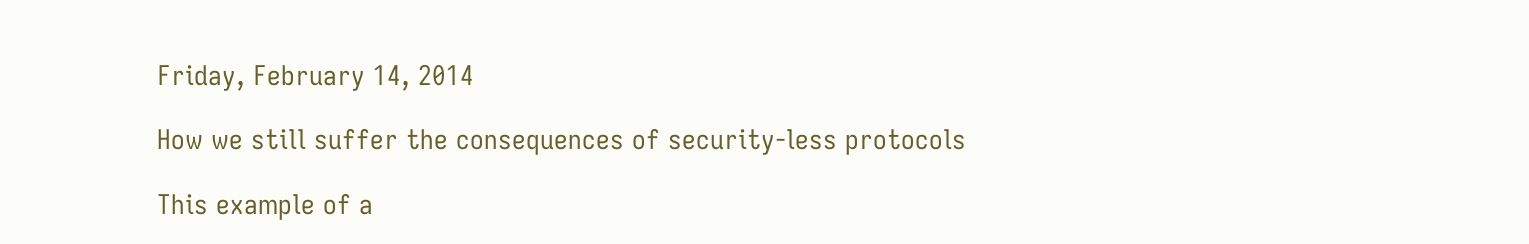Friday, February 14, 2014

How we still suffer the consequences of security-less protocols

This example of a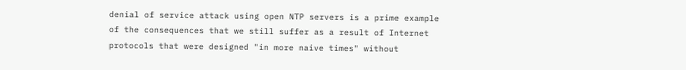denial of service attack using open NTP servers is a prime example of the consequences that we still suffer as a result of Internet protocols that were designed "in more naive times" without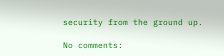security from the ground up.

No comments: